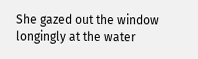She gazed out the window longingly at the water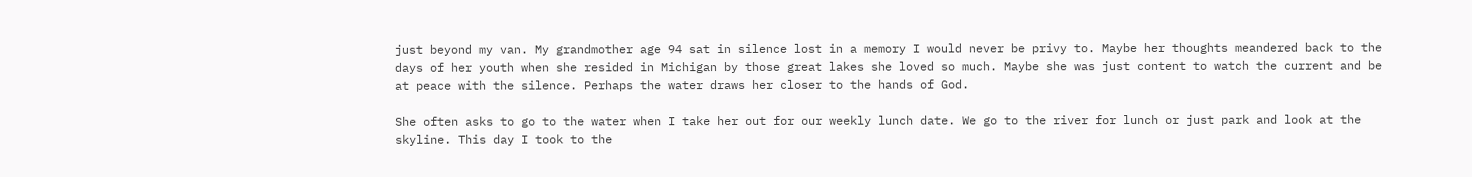just beyond my van. My grandmother age 94 sat in silence lost in a memory I would never be privy to. Maybe her thoughts meandered back to the days of her youth when she resided in Michigan by those great lakes she loved so much. Maybe she was just content to watch the current and be at peace with the silence. Perhaps the water draws her closer to the hands of God.

She often asks to go to the water when I take her out for our weekly lunch date. We go to the river for lunch or just park and look at the skyline. This day I took to the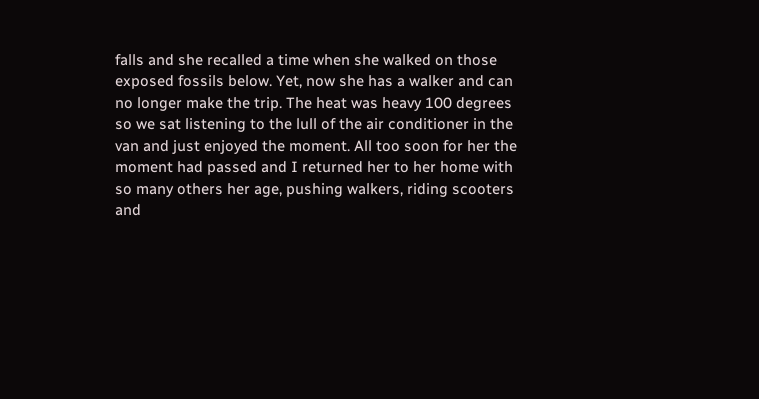falls and she recalled a time when she walked on those exposed fossils below. Yet, now she has a walker and can no longer make the trip. The heat was heavy 100 degrees so we sat listening to the lull of the air conditioner in the van and just enjoyed the moment. All too soon for her the moment had passed and I returned her to her home with so many others her age, pushing walkers, riding scooters and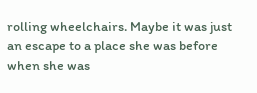rolling wheelchairs. Maybe it was just an escape to a place she was before when she was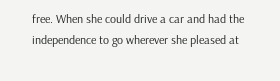free. When she could drive a car and had the independence to go wherever she pleased at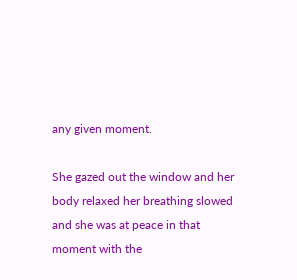any given moment.

She gazed out the window and her body relaxed her breathing slowed and she was at peace in that moment with the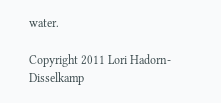water.

Copyright 2011 Lori Hadorn-Disselkamp